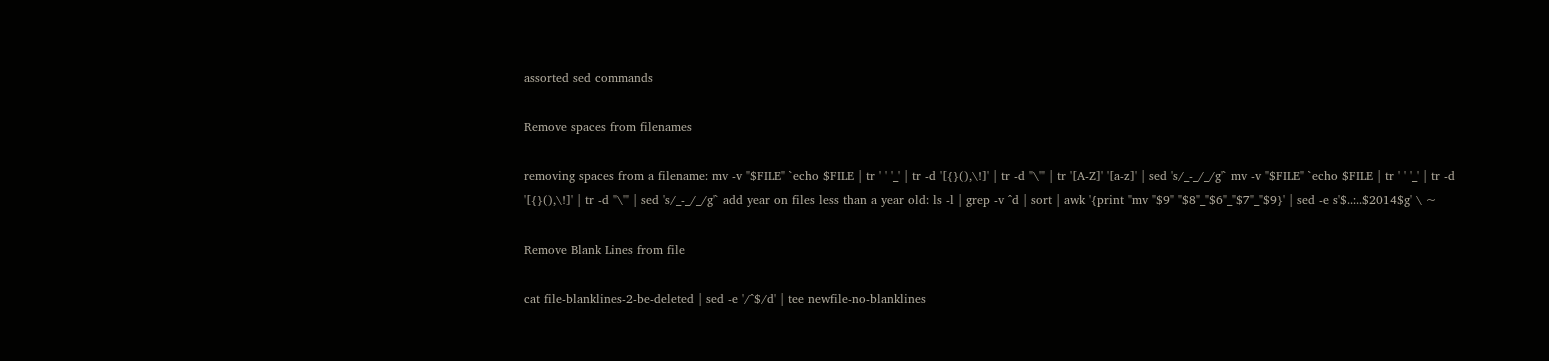assorted sed commands

Remove spaces from filenames

removing spaces from a filename: mv -v "$FILE" `echo $FILE | tr ' ' '_' | tr -d '[{}(),\!]' | tr -d "\'" | tr '[A-Z]' '[a-z]' | sed 's/_-_/_/g'` mv -v "$FILE" `echo $FILE | tr ' ' '_' | tr -d '[{}(),\!]' | tr -d "\'" | sed 's/_-_/_/g'` add year on files less than a year old: ls -l | grep -v ^d | sort | awk '{print "mv "$9" "$8"_"$6"_"$7"_"$9}' | sed -e s'$..:..$2014$g' \ ~

Remove Blank Lines from file

cat file-blanklines-2-be-deleted | sed -e '/^$/d' | tee newfile-no-blanklines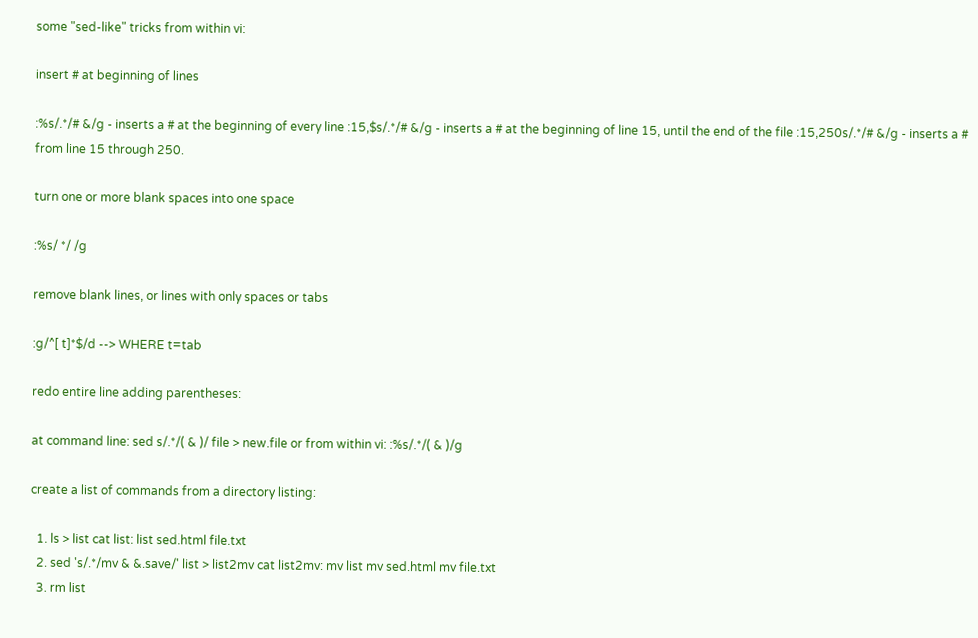some "sed-like" tricks from within vi:

insert # at beginning of lines

:%s/.*/# &/g - inserts a # at the beginning of every line :15,$s/.*/# &/g - inserts a # at the beginning of line 15, until the end of the file :15,250s/.*/# &/g - inserts a # from line 15 through 250.

turn one or more blank spaces into one space

:%s/ */ /g

remove blank lines, or lines with only spaces or tabs

:g/^[ t]*$/d --> WHERE t=tab

redo entire line adding parentheses:

at command line: sed s/.*/( & )/ file > new.file or from within vi: :%s/.*/( & )/g

create a list of commands from a directory listing:

  1. ls > list cat list: list sed.html file.txt
  2. sed 's/.*/mv & &.save/' list > list2mv cat list2mv: mv list mv sed.html mv file.txt
  3. rm list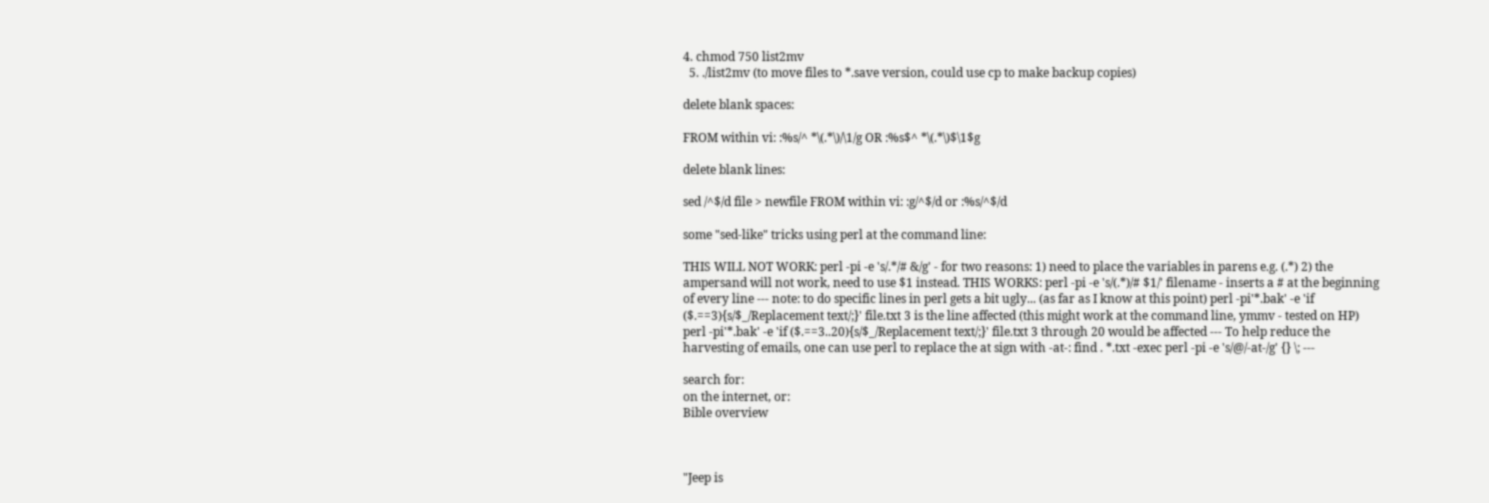4. chmod 750 list2mv
  5. ./list2mv (to move files to *.save version, could use cp to make backup copies)

delete blank spaces:

FROM within vi: :%s/^ *\(.*\)/\1/g OR :%s$^ *\(.*\)$\1$g

delete blank lines:

sed /^$/d file > newfile FROM within vi: :g/^$/d or :%s/^$/d

some "sed-like" tricks using perl at the command line:

THIS WILL NOT WORK: perl -pi -e 's/.*/# &/g' - for two reasons: 1) need to place the variables in parens e.g. (.*) 2) the ampersand will not work, need to use $1 instead. THIS WORKS: perl -pi -e 's/(.*)/# $1/' filename - inserts a # at the beginning of every line --- note: to do specific lines in perl gets a bit ugly... (as far as I know at this point) perl -pi'*.bak' -e 'if ($.==3){s/$_/Replacement text/;}' file.txt 3 is the line affected (this might work at the command line, ymmv - tested on HP) perl -pi'*.bak' -e 'if ($.==3..20){s/$_/Replacement text/;}' file.txt 3 through 20 would be affected --- To help reduce the harvesting of emails, one can use perl to replace the at sign with -at-: find . *.txt -exec perl -pi -e 's/@/-at-/g' {} \; ---

search for:
on the internet, or:
Bible overview



"Jeep is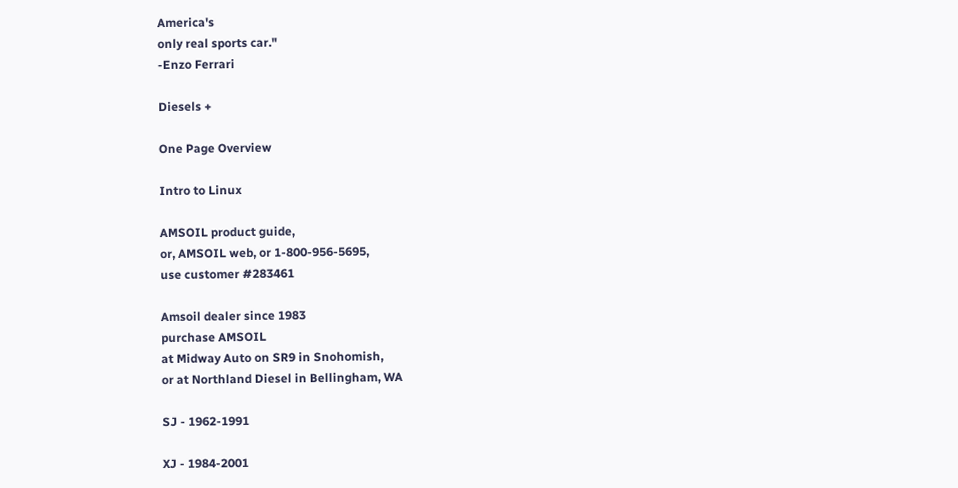America's
only real sports car."
-Enzo Ferrari

Diesels +

One Page Overview

Intro to Linux

AMSOIL product guide,
or, AMSOIL web, or 1-800-956-5695,
use customer #283461

Amsoil dealer since 1983
purchase AMSOIL
at Midway Auto on SR9 in Snohomish,
or at Northland Diesel in Bellingham, WA

SJ - 1962-1991

XJ - 1984-2001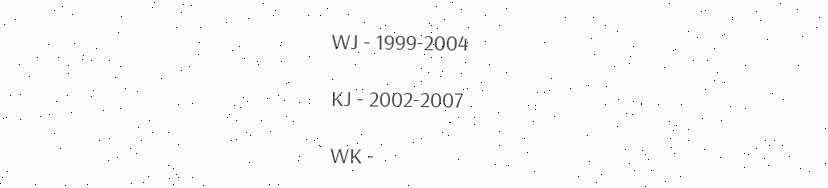WJ - 1999-2004

KJ - 2002-2007

WK -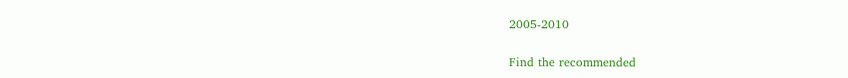2005-2010

Find the recommended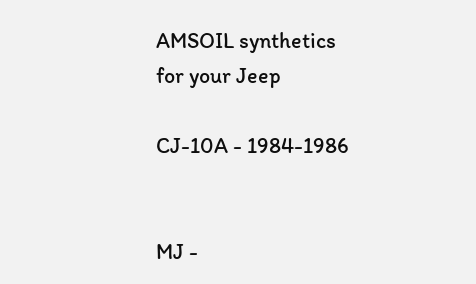AMSOIL synthetics
for your Jeep

CJ-10A - 1984-1986


MJ -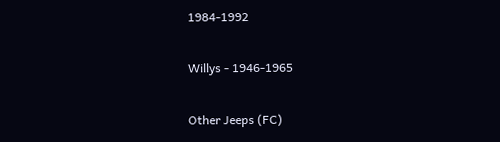1984-1992

Willys - 1946-1965

Other Jeeps (FC)